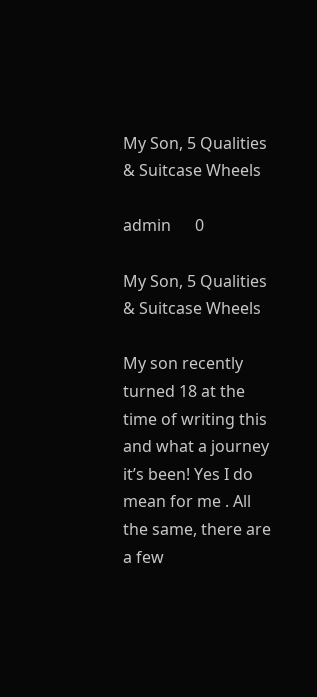My Son, 5 Qualities & Suitcase Wheels

admin      0

My Son, 5 Qualities & Suitcase Wheels

My son recently turned 18 at the time of writing this and what a journey it’s been! Yes I do mean for me . All the same, there are a few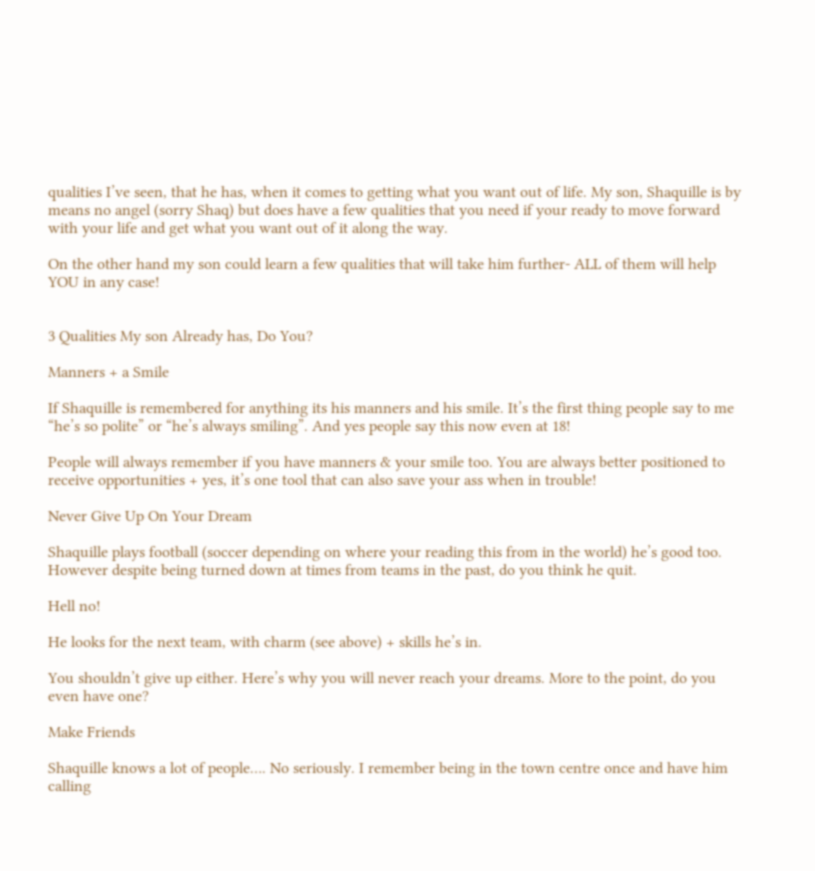qualities I’ve seen, that he has, when it comes to getting what you want out of life. My son, Shaquille is by means no angel (sorry Shaq) but does have a few qualities that you need if your ready to move forward with your life and get what you want out of it along the way.

On the other hand my son could learn a few qualities that will take him further- ALL of them will help YOU in any case!


3 Qualities My son Already has, Do You?

Manners + a Smile

If Shaquille is remembered for anything its his manners and his smile. It’s the first thing people say to me “he’s so polite” or “he’s always smiling”. And yes people say this now even at 18!

People will always remember if you have manners & your smile too. You are always better positioned to receive opportunities + yes, it’s one tool that can also save your ass when in trouble!

Never Give Up On Your Dream

Shaquille plays football (soccer depending on where your reading this from in the world) he’s good too. However despite being turned down at times from teams in the past, do you think he quit.

Hell no!

He looks for the next team, with charm (see above) + skills he’s in.

You shouldn’t give up either. Here’s why you will never reach your dreams. More to the point, do you even have one?

Make Friends

Shaquille knows a lot of people…. No seriously. I remember being in the town centre once and have him calling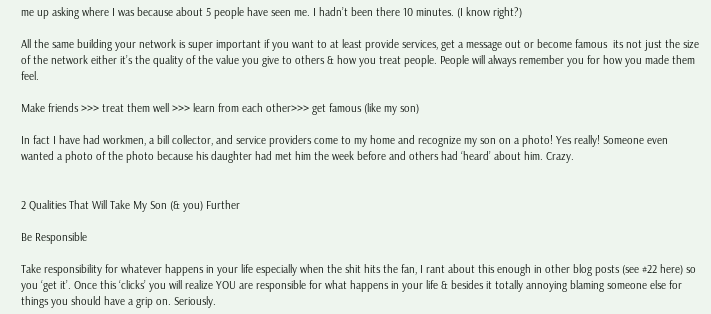me up asking where I was because about 5 people have seen me. I hadn’t been there 10 minutes. (I know right?)

All the same building your network is super important if you want to at least provide services, get a message out or become famous  its not just the size of the network either it’s the quality of the value you give to others & how you treat people. People will always remember you for how you made them feel.

Make friends >>> treat them well >>> learn from each other>>> get famous (like my son)

In fact I have had workmen, a bill collector, and service providers come to my home and recognize my son on a photo! Yes really! Someone even wanted a photo of the photo because his daughter had met him the week before and others had ‘heard’ about him. Crazy.


2 Qualities That Will Take My Son (& you) Further

Be Responsible

Take responsibility for whatever happens in your life especially when the shit hits the fan, I rant about this enough in other blog posts (see #22 here) so you ‘get it’. Once this ‘clicks’ you will realize YOU are responsible for what happens in your life & besides it totally annoying blaming someone else for things you should have a grip on. Seriously.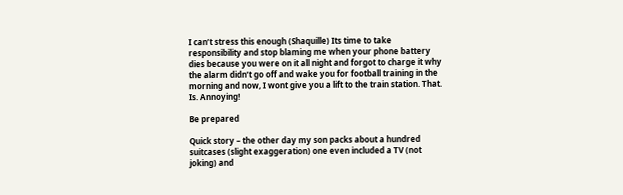I can’t stress this enough (Shaquille) Its time to take responsibility and stop blaming me when your phone battery dies because you were on it all night and forgot to charge it why the alarm didn’t go off and wake you for football training in the morning and now, I wont give you a lift to the train station. That. Is. Annoying!

Be prepared

Quick story – the other day my son packs about a hundred suitcases (slight exaggeration) one even included a TV (not joking) and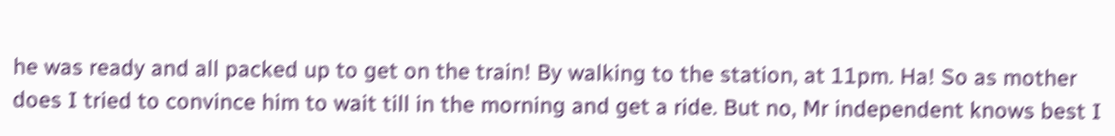he was ready and all packed up to get on the train! By walking to the station, at 11pm. Ha! So as mother does I tried to convince him to wait till in the morning and get a ride. But no, Mr independent knows best I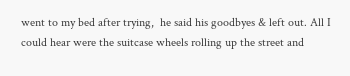went to my bed after trying,  he said his goodbyes & left out. All I could hear were the suitcase wheels rolling up the street and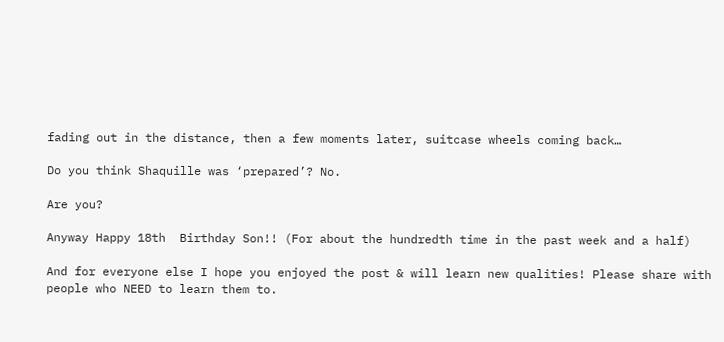fading out in the distance, then a few moments later, suitcase wheels coming back…

Do you think Shaquille was ‘prepared’? No.

Are you?

Anyway Happy 18th  Birthday Son!! (For about the hundredth time in the past week and a half)

And for everyone else I hope you enjoyed the post & will learn new qualities! Please share with people who NEED to learn them to.